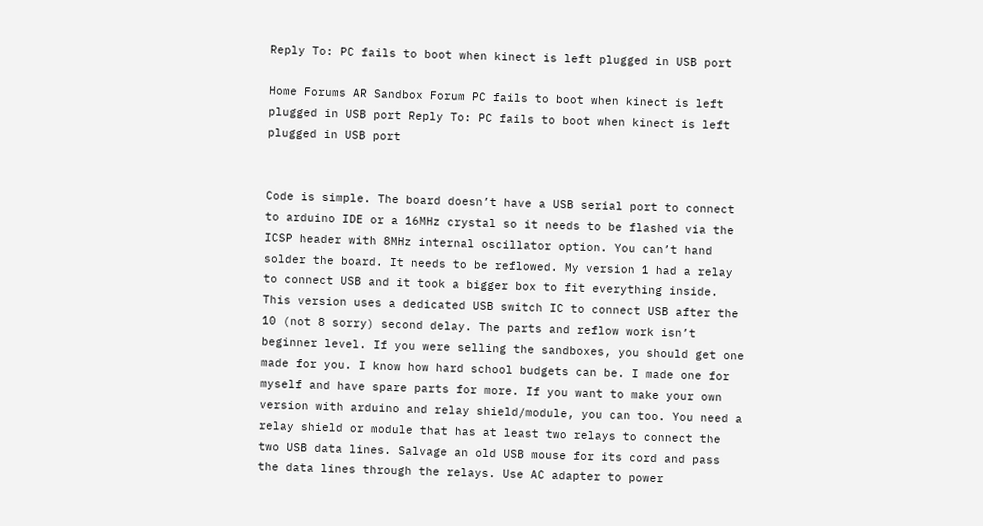Reply To: PC fails to boot when kinect is left plugged in USB port

Home Forums AR Sandbox Forum PC fails to boot when kinect is left plugged in USB port Reply To: PC fails to boot when kinect is left plugged in USB port


Code is simple. The board doesn’t have a USB serial port to connect to arduino IDE or a 16MHz crystal so it needs to be flashed via the ICSP header with 8MHz internal oscillator option. You can’t hand solder the board. It needs to be reflowed. My version 1 had a relay to connect USB and it took a bigger box to fit everything inside. This version uses a dedicated USB switch IC to connect USB after the 10 (not 8 sorry) second delay. The parts and reflow work isn’t beginner level. If you were selling the sandboxes, you should get one made for you. I know how hard school budgets can be. I made one for myself and have spare parts for more. If you want to make your own version with arduino and relay shield/module, you can too. You need a relay shield or module that has at least two relays to connect the two USB data lines. Salvage an old USB mouse for its cord and pass the data lines through the relays. Use AC adapter to power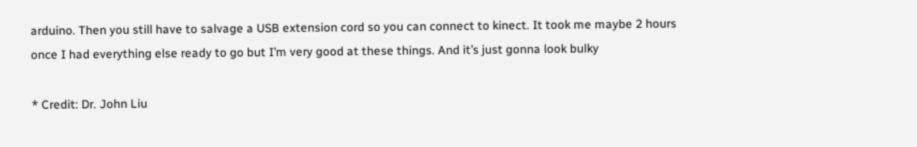arduino. Then you still have to salvage a USB extension cord so you can connect to kinect. It took me maybe 2 hours once I had everything else ready to go but I’m very good at these things. And it’s just gonna look bulky

* Credit: Dr. John Liu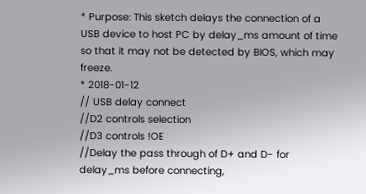* Purpose: This sketch delays the connection of a USB device to host PC by delay_ms amount of time so that it may not be detected by BIOS, which may freeze.
* 2018-01-12
// USB delay connect
//D2 controls selection
//D3 controls !OE
//Delay the pass through of D+ and D- for delay_ms before connecting,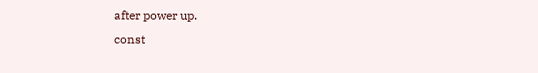after power up.
const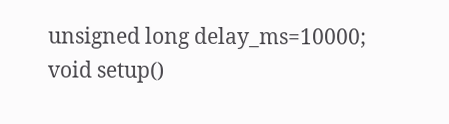unsigned long delay_ms=10000;
void setup()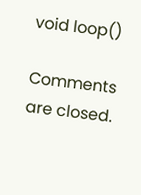void loop()

Comments are closed.